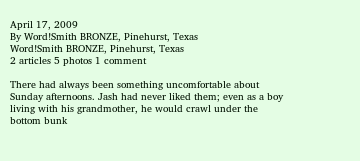April 17, 2009
By Word!Smith BRONZE, Pinehurst, Texas
Word!Smith BRONZE, Pinehurst, Texas
2 articles 5 photos 1 comment

There had always been something uncomfortable about Sunday afternoons. Jash had never liked them; even as a boy living with his grandmother, he would crawl under the bottom bunk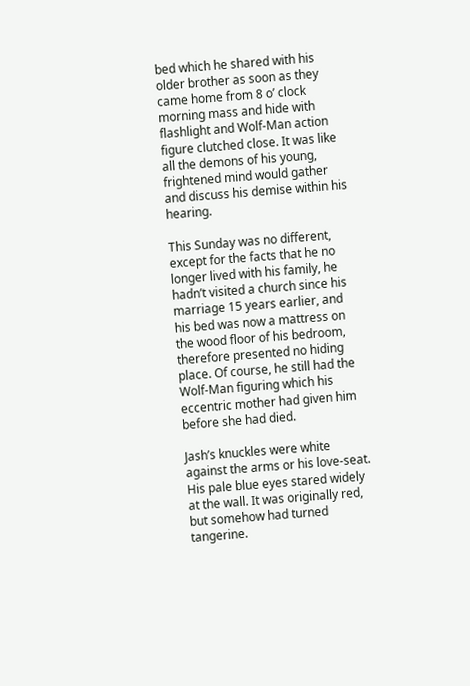bed which he shared with his older brother as soon as they came home from 8 o’ clock morning mass and hide with flashlight and Wolf-Man action figure clutched close. It was like all the demons of his young, frightened mind would gather and discuss his demise within his hearing.

This Sunday was no different, except for the facts that he no longer lived with his family, he hadn’t visited a church since his marriage 15 years earlier, and his bed was now a mattress on the wood floor of his bedroom, therefore presented no hiding place. Of course, he still had the Wolf-Man figuring which his eccentric mother had given him before she had died.

Jash’s knuckles were white against the arms or his love-seat. His pale blue eyes stared widely at the wall. It was originally red, but somehow had turned tangerine.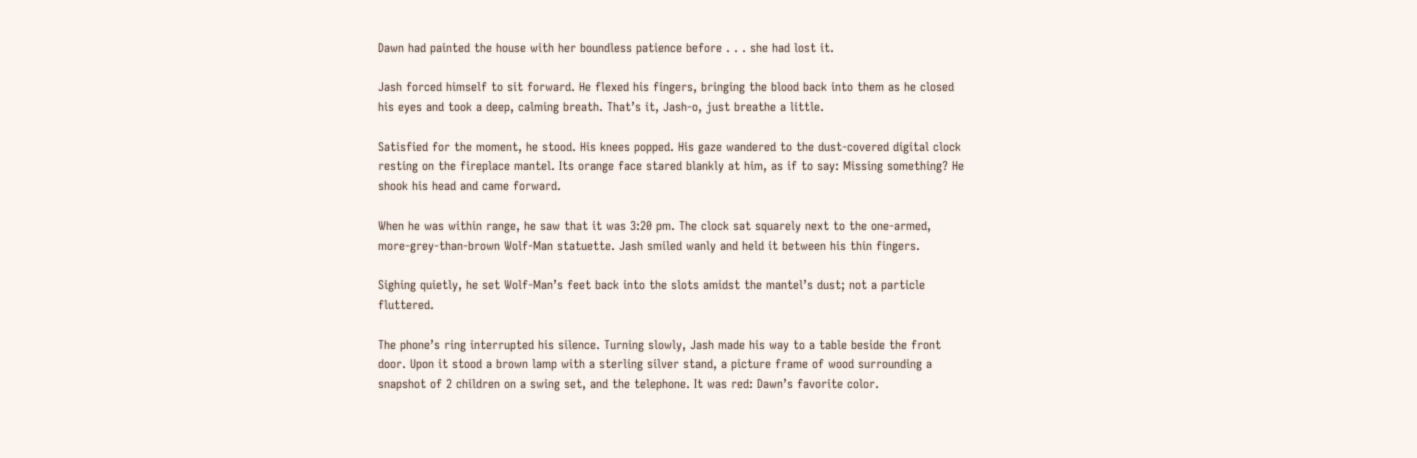Dawn had painted the house with her boundless patience before . . . she had lost it.

Jash forced himself to sit forward. He flexed his fingers, bringing the blood back into them as he closed his eyes and took a deep, calming breath. That’s it, Jash-o, just breathe a little.

Satisfied for the moment, he stood. His knees popped. His gaze wandered to the dust-covered digital clock resting on the fireplace mantel. Its orange face stared blankly at him, as if to say: Missing something? He shook his head and came forward.

When he was within range, he saw that it was 3:20 pm. The clock sat squarely next to the one-armed, more-grey-than-brown Wolf-Man statuette. Jash smiled wanly and held it between his thin fingers.

Sighing quietly, he set Wolf-Man’s feet back into the slots amidst the mantel’s dust; not a particle fluttered.

The phone’s ring interrupted his silence. Turning slowly, Jash made his way to a table beside the front door. Upon it stood a brown lamp with a sterling silver stand, a picture frame of wood surrounding a snapshot of 2 children on a swing set, and the telephone. It was red: Dawn’s favorite color.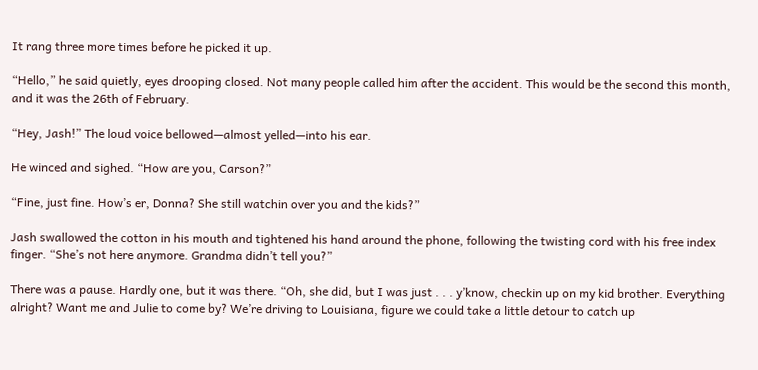It rang three more times before he picked it up.

“Hello,” he said quietly, eyes drooping closed. Not many people called him after the accident. This would be the second this month, and it was the 26th of February.

“Hey, Jash!” The loud voice bellowed—almost yelled—into his ear.

He winced and sighed. “How are you, Carson?”

“Fine, just fine. How’s er, Donna? She still watchin over you and the kids?”

Jash swallowed the cotton in his mouth and tightened his hand around the phone, following the twisting cord with his free index finger. “She’s not here anymore. Grandma didn’t tell you?”

There was a pause. Hardly one, but it was there. “Oh, she did, but I was just . . . y’know, checkin up on my kid brother. Everything alright? Want me and Julie to come by? We’re driving to Louisiana, figure we could take a little detour to catch up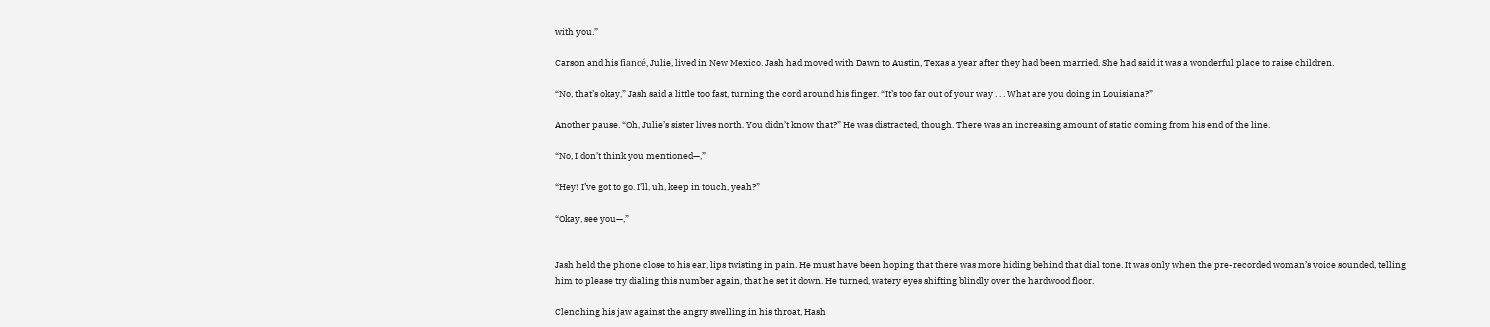with you.”

Carson and his fiancé, Julie, lived in New Mexico. Jash had moved with Dawn to Austin, Texas a year after they had been married. She had said it was a wonderful place to raise children.

“No, that’s okay,” Jash said a little too fast, turning the cord around his finger. “It’s too far out of your way . . . What are you doing in Louisiana?”

Another pause. “Oh, Julie’s sister lives north. You didn’t know that?” He was distracted, though. There was an increasing amount of static coming from his end of the line.

“No, I don’t think you mentioned—,”

“Hey! I’ve got to go. I’ll, uh, keep in touch, yeah?”

“Okay, see you—,”


Jash held the phone close to his ear, lips twisting in pain. He must have been hoping that there was more hiding behind that dial tone. It was only when the pre-recorded woman’s voice sounded, telling him to please try dialing this number again, that he set it down. He turned, watery eyes shifting blindly over the hardwood floor.

Clenching his jaw against the angry swelling in his throat, Hash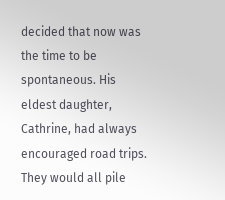decided that now was the time to be spontaneous. His eldest daughter, Cathrine, had always encouraged road trips. They would all pile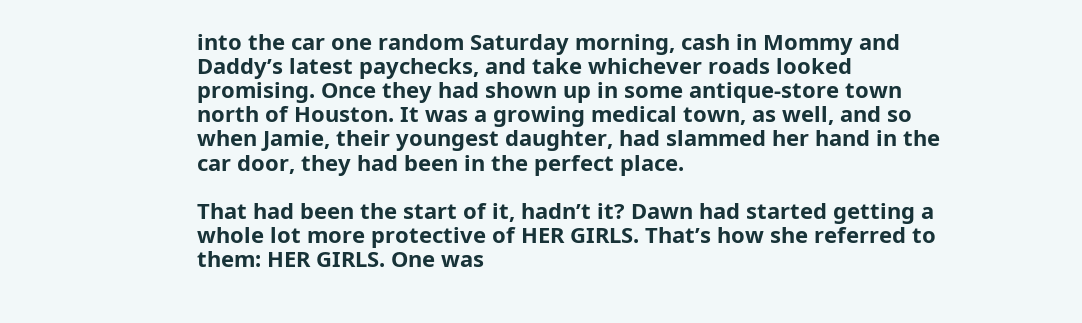into the car one random Saturday morning, cash in Mommy and Daddy’s latest paychecks, and take whichever roads looked promising. Once they had shown up in some antique-store town north of Houston. It was a growing medical town, as well, and so when Jamie, their youngest daughter, had slammed her hand in the car door, they had been in the perfect place.

That had been the start of it, hadn’t it? Dawn had started getting a whole lot more protective of HER GIRLS. That’s how she referred to them: HER GIRLS. One was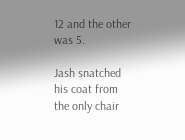12 and the other was 5.

Jash snatched his coat from the only chair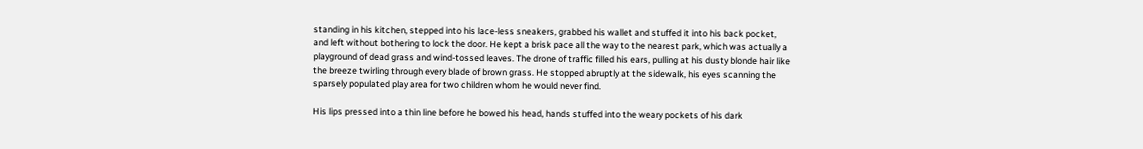standing in his kitchen, stepped into his lace-less sneakers, grabbed his wallet and stuffed it into his back pocket, and left without bothering to lock the door. He kept a brisk pace all the way to the nearest park, which was actually a playground of dead grass and wind-tossed leaves. The drone of traffic filled his ears, pulling at his dusty blonde hair like the breeze twirling through every blade of brown grass. He stopped abruptly at the sidewalk, his eyes scanning the sparsely populated play area for two children whom he would never find.

His lips pressed into a thin line before he bowed his head, hands stuffed into the weary pockets of his dark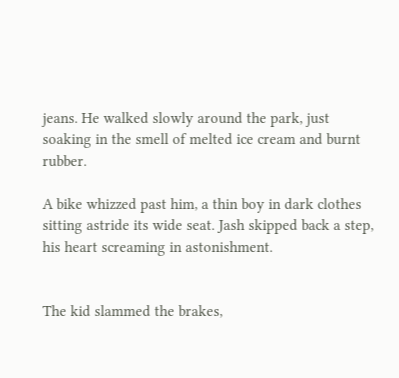jeans. He walked slowly around the park, just soaking in the smell of melted ice cream and burnt rubber.

A bike whizzed past him, a thin boy in dark clothes sitting astride its wide seat. Jash skipped back a step, his heart screaming in astonishment.


The kid slammed the brakes,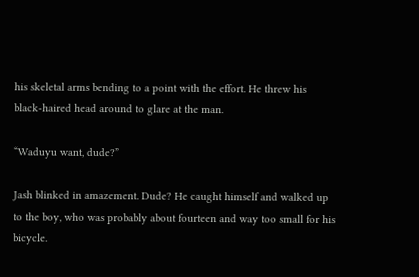his skeletal arms bending to a point with the effort. He threw his black-haired head around to glare at the man.

“Waduyu want, dude?”

Jash blinked in amazement. Dude? He caught himself and walked up to the boy, who was probably about fourteen and way too small for his bicycle.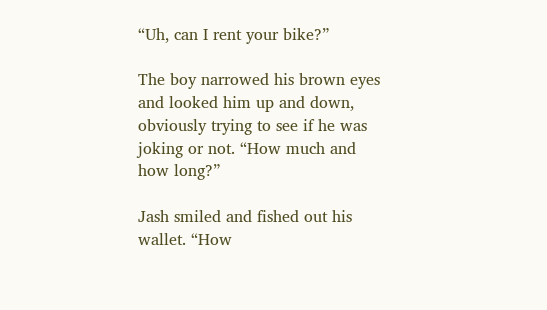“Uh, can I rent your bike?”

The boy narrowed his brown eyes and looked him up and down, obviously trying to see if he was joking or not. “How much and how long?”

Jash smiled and fished out his wallet. “How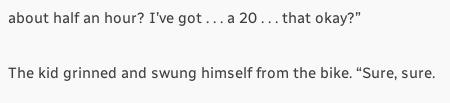about half an hour? I’ve got . . . a 20 . . . that okay?”

The kid grinned and swung himself from the bike. “Sure, sure.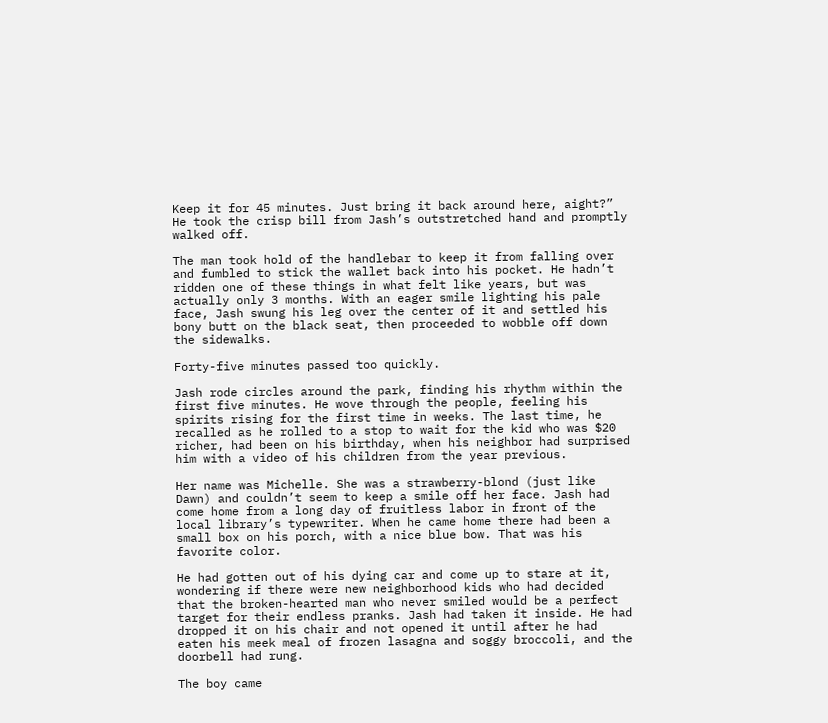Keep it for 45 minutes. Just bring it back around here, aight?” He took the crisp bill from Jash’s outstretched hand and promptly walked off.

The man took hold of the handlebar to keep it from falling over and fumbled to stick the wallet back into his pocket. He hadn’t ridden one of these things in what felt like years, but was actually only 3 months. With an eager smile lighting his pale face, Jash swung his leg over the center of it and settled his bony butt on the black seat, then proceeded to wobble off down the sidewalks.

Forty-five minutes passed too quickly.

Jash rode circles around the park, finding his rhythm within the first five minutes. He wove through the people, feeling his spirits rising for the first time in weeks. The last time, he recalled as he rolled to a stop to wait for the kid who was $20 richer, had been on his birthday, when his neighbor had surprised him with a video of his children from the year previous.

Her name was Michelle. She was a strawberry-blond (just like Dawn) and couldn’t seem to keep a smile off her face. Jash had come home from a long day of fruitless labor in front of the local library’s typewriter. When he came home there had been a small box on his porch, with a nice blue bow. That was his favorite color.

He had gotten out of his dying car and come up to stare at it, wondering if there were new neighborhood kids who had decided that the broken-hearted man who never smiled would be a perfect target for their endless pranks. Jash had taken it inside. He had dropped it on his chair and not opened it until after he had eaten his meek meal of frozen lasagna and soggy broccoli, and the doorbell had rung.

The boy came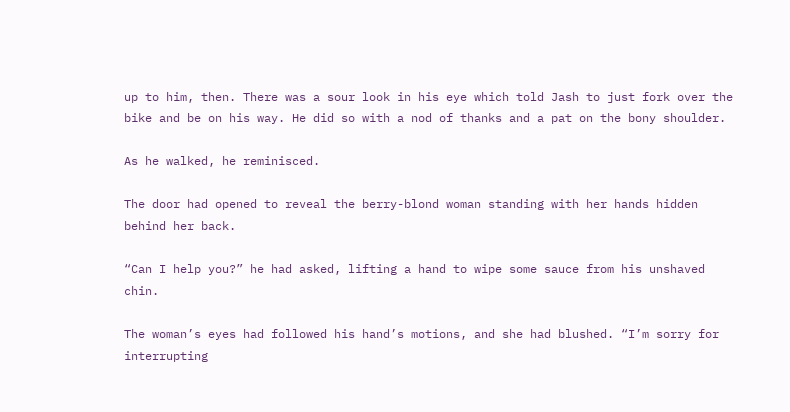up to him, then. There was a sour look in his eye which told Jash to just fork over the bike and be on his way. He did so with a nod of thanks and a pat on the bony shoulder.

As he walked, he reminisced.

The door had opened to reveal the berry-blond woman standing with her hands hidden behind her back.

“Can I help you?” he had asked, lifting a hand to wipe some sauce from his unshaved chin.

The woman’s eyes had followed his hand’s motions, and she had blushed. “I’m sorry for interrupting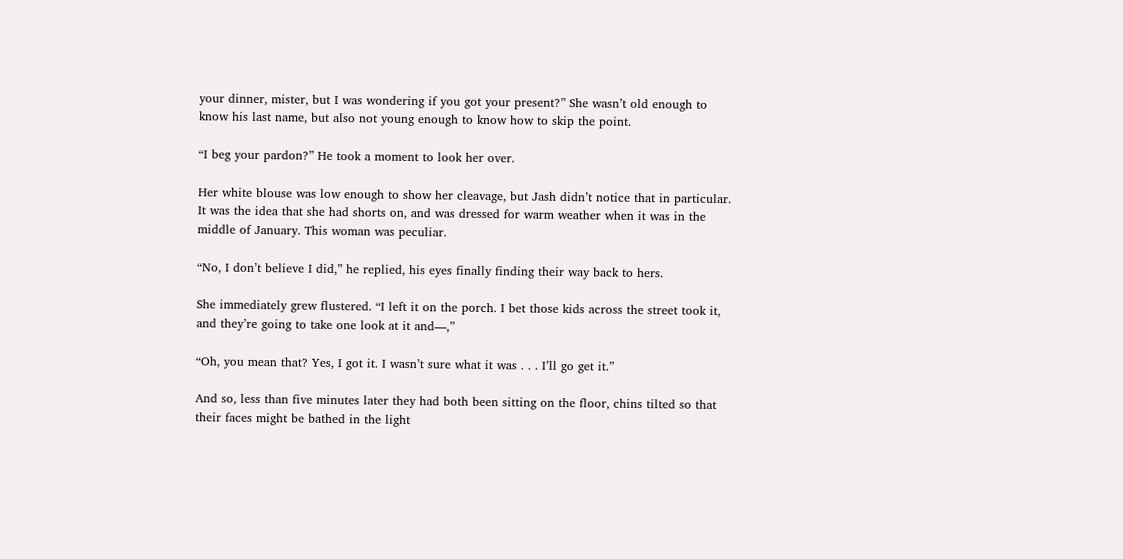your dinner, mister, but I was wondering if you got your present?” She wasn’t old enough to know his last name, but also not young enough to know how to skip the point.

“I beg your pardon?” He took a moment to look her over.

Her white blouse was low enough to show her cleavage, but Jash didn’t notice that in particular. It was the idea that she had shorts on, and was dressed for warm weather when it was in the middle of January. This woman was peculiar.

“No, I don’t believe I did,” he replied, his eyes finally finding their way back to hers.

She immediately grew flustered. “I left it on the porch. I bet those kids across the street took it, and they’re going to take one look at it and—,”

“Oh, you mean that? Yes, I got it. I wasn’t sure what it was . . . I’ll go get it.”

And so, less than five minutes later they had both been sitting on the floor, chins tilted so that their faces might be bathed in the light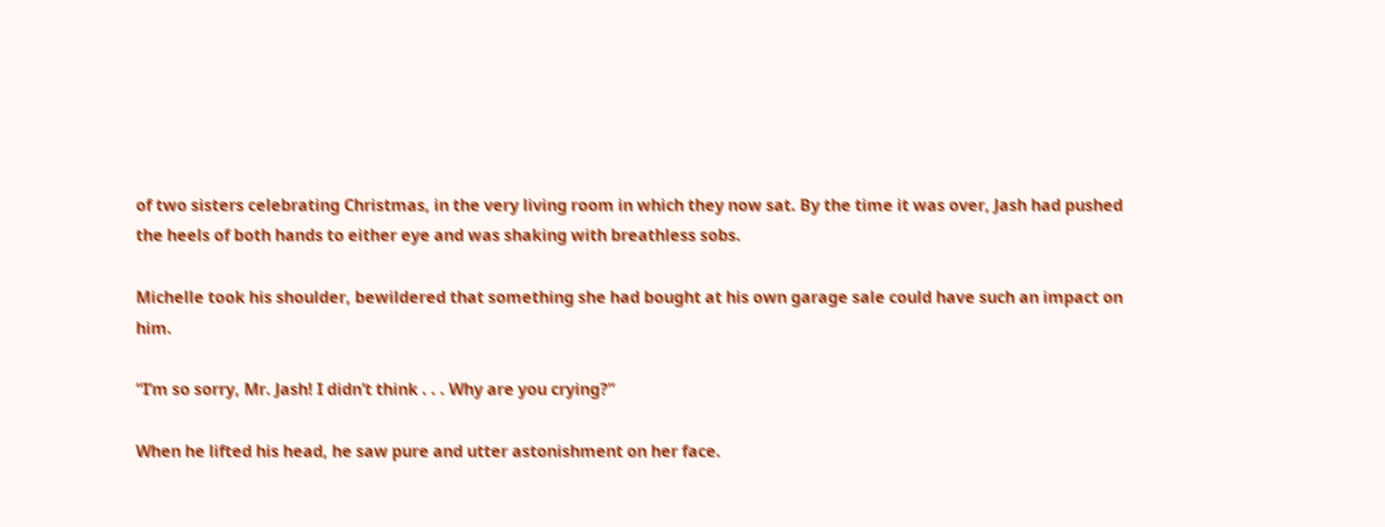of two sisters celebrating Christmas, in the very living room in which they now sat. By the time it was over, Jash had pushed the heels of both hands to either eye and was shaking with breathless sobs.

Michelle took his shoulder, bewildered that something she had bought at his own garage sale could have such an impact on him.

“I’m so sorry, Mr. Jash! I didn’t think . . . Why are you crying?”

When he lifted his head, he saw pure and utter astonishment on her face.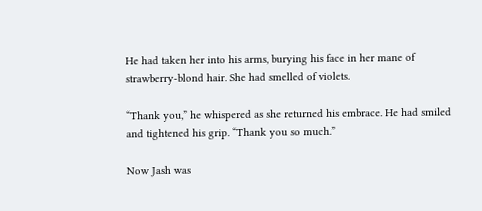He had taken her into his arms, burying his face in her mane of strawberry-blond hair. She had smelled of violets.

“Thank you,” he whispered as she returned his embrace. He had smiled and tightened his grip. “Thank you so much.”

Now Jash was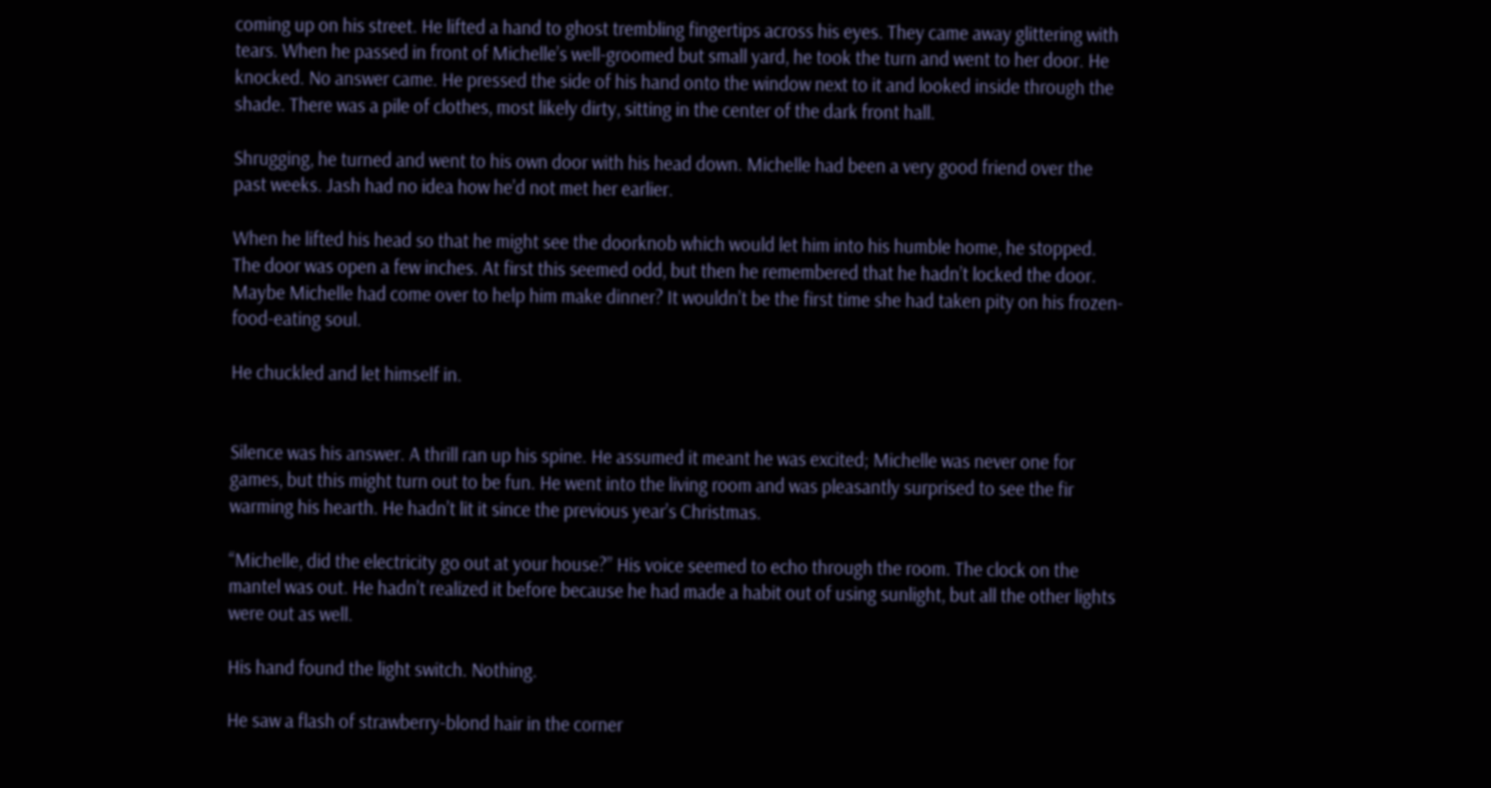coming up on his street. He lifted a hand to ghost trembling fingertips across his eyes. They came away glittering with tears. When he passed in front of Michelle’s well-groomed but small yard, he took the turn and went to her door. He knocked. No answer came. He pressed the side of his hand onto the window next to it and looked inside through the shade. There was a pile of clothes, most likely dirty, sitting in the center of the dark front hall.

Shrugging, he turned and went to his own door with his head down. Michelle had been a very good friend over the past weeks. Jash had no idea how he’d not met her earlier.

When he lifted his head so that he might see the doorknob which would let him into his humble home, he stopped. The door was open a few inches. At first this seemed odd, but then he remembered that he hadn’t locked the door. Maybe Michelle had come over to help him make dinner? It wouldn’t be the first time she had taken pity on his frozen-food-eating soul.

He chuckled and let himself in.


Silence was his answer. A thrill ran up his spine. He assumed it meant he was excited; Michelle was never one for games, but this might turn out to be fun. He went into the living room and was pleasantly surprised to see the fir warming his hearth. He hadn’t lit it since the previous year’s Christmas.

“Michelle, did the electricity go out at your house?” His voice seemed to echo through the room. The clock on the mantel was out. He hadn’t realized it before because he had made a habit out of using sunlight, but all the other lights were out as well.

His hand found the light switch. Nothing.

He saw a flash of strawberry-blond hair in the corner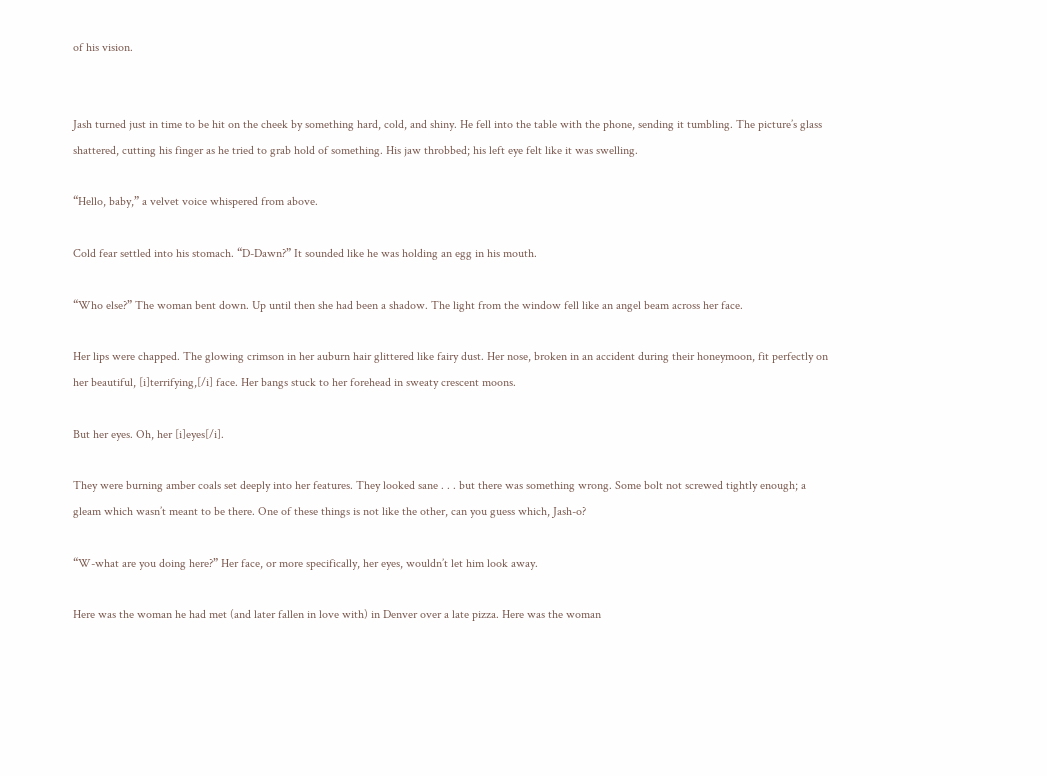of his vision.


Jash turned just in time to be hit on the cheek by something hard, cold, and shiny. He fell into the table with the phone, sending it tumbling. The picture’s glass shattered, cutting his finger as he tried to grab hold of something. His jaw throbbed; his left eye felt like it was swelling.

“Hello, baby,” a velvet voice whispered from above.

Cold fear settled into his stomach. “D-Dawn?” It sounded like he was holding an egg in his mouth.

“Who else?” The woman bent down. Up until then she had been a shadow. The light from the window fell like an angel beam across her face.

Her lips were chapped. The glowing crimson in her auburn hair glittered like fairy dust. Her nose, broken in an accident during their honeymoon, fit perfectly on her beautiful, [i]terrifying,[/i] face. Her bangs stuck to her forehead in sweaty crescent moons.

But her eyes. Oh, her [i]eyes[/i].

They were burning amber coals set deeply into her features. They looked sane . . . but there was something wrong. Some bolt not screwed tightly enough; a gleam which wasn’t meant to be there. One of these things is not like the other, can you guess which, Jash-o?

“W-what are you doing here?” Her face, or more specifically, her eyes, wouldn’t let him look away.

Here was the woman he had met (and later fallen in love with) in Denver over a late pizza. Here was the woman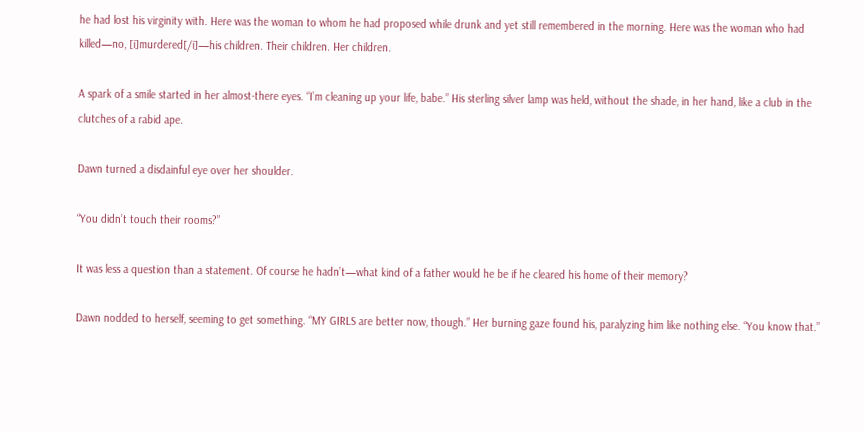he had lost his virginity with. Here was the woman to whom he had proposed while drunk and yet still remembered in the morning. Here was the woman who had killed—no, [i]murdered[/i]—his children. Their children. Her children.

A spark of a smile started in her almost-there eyes. “I’m cleaning up your life, babe.” His sterling silver lamp was held, without the shade, in her hand, like a club in the clutches of a rabid ape.

Dawn turned a disdainful eye over her shoulder.

“You didn’t touch their rooms?”

It was less a question than a statement. Of course he hadn’t—what kind of a father would he be if he cleared his home of their memory?

Dawn nodded to herself, seeming to get something. “MY GIRLS are better now, though.” Her burning gaze found his, paralyzing him like nothing else. “You know that.”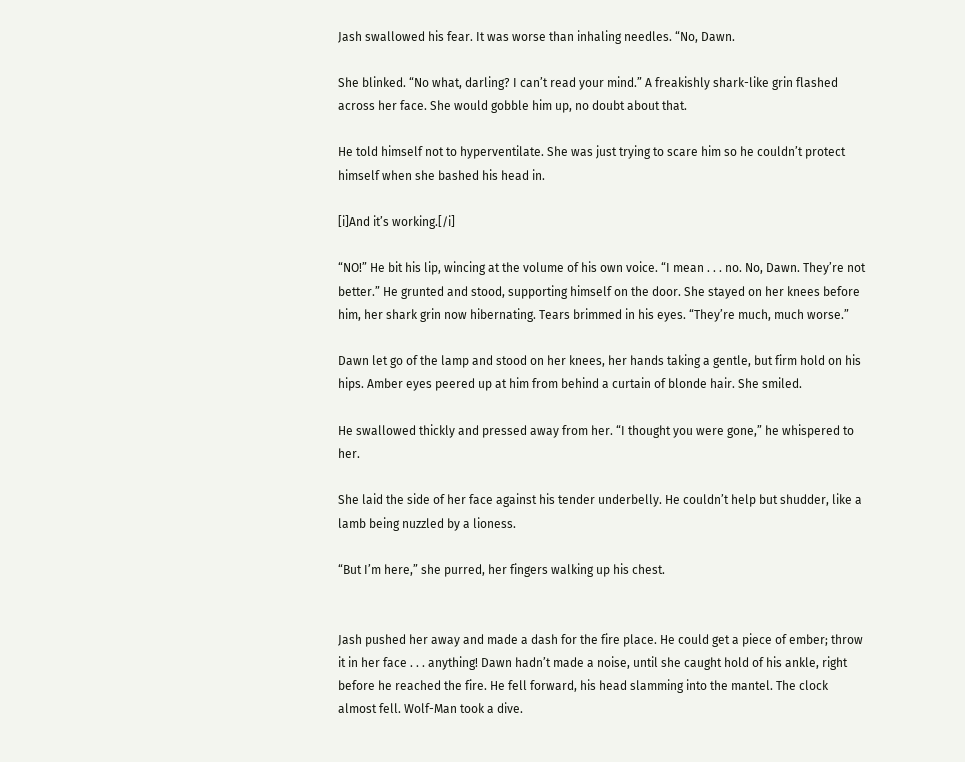Jash swallowed his fear. It was worse than inhaling needles. “No, Dawn.

She blinked. “No what, darling? I can’t read your mind.” A freakishly shark-like grin flashed across her face. She would gobble him up, no doubt about that.

He told himself not to hyperventilate. She was just trying to scare him so he couldn’t protect himself when she bashed his head in.

[i]And it’s working.[/i]

“NO!” He bit his lip, wincing at the volume of his own voice. “I mean . . . no. No, Dawn. They’re not better.” He grunted and stood, supporting himself on the door. She stayed on her knees before him, her shark grin now hibernating. Tears brimmed in his eyes. “They’re much, much worse.”

Dawn let go of the lamp and stood on her knees, her hands taking a gentle, but firm hold on his hips. Amber eyes peered up at him from behind a curtain of blonde hair. She smiled.

He swallowed thickly and pressed away from her. “I thought you were gone,” he whispered to her.

She laid the side of her face against his tender underbelly. He couldn’t help but shudder, like a lamb being nuzzled by a lioness.

“But I’m here,” she purred, her fingers walking up his chest.


Jash pushed her away and made a dash for the fire place. He could get a piece of ember; throw it in her face . . . anything! Dawn hadn’t made a noise, until she caught hold of his ankle, right before he reached the fire. He fell forward, his head slamming into the mantel. The clock almost fell. Wolf-Man took a dive.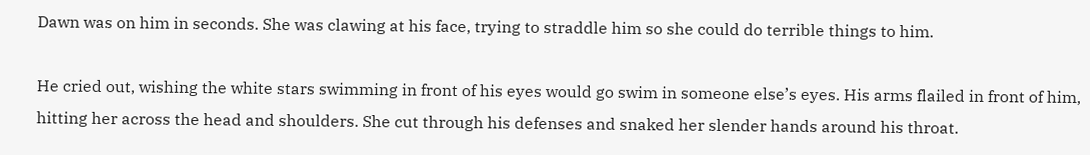Dawn was on him in seconds. She was clawing at his face, trying to straddle him so she could do terrible things to him.

He cried out, wishing the white stars swimming in front of his eyes would go swim in someone else’s eyes. His arms flailed in front of him, hitting her across the head and shoulders. She cut through his defenses and snaked her slender hands around his throat.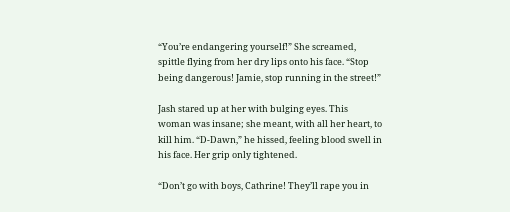“You’re endangering yourself!” She screamed, spittle flying from her dry lips onto his face. “Stop being dangerous! Jamie, stop running in the street!”

Jash stared up at her with bulging eyes. This woman was insane; she meant, with all her heart, to kill him. “D-Dawn,” he hissed, feeling blood swell in his face. Her grip only tightened.

“Don’t go with boys, Cathrine! They’ll rape you in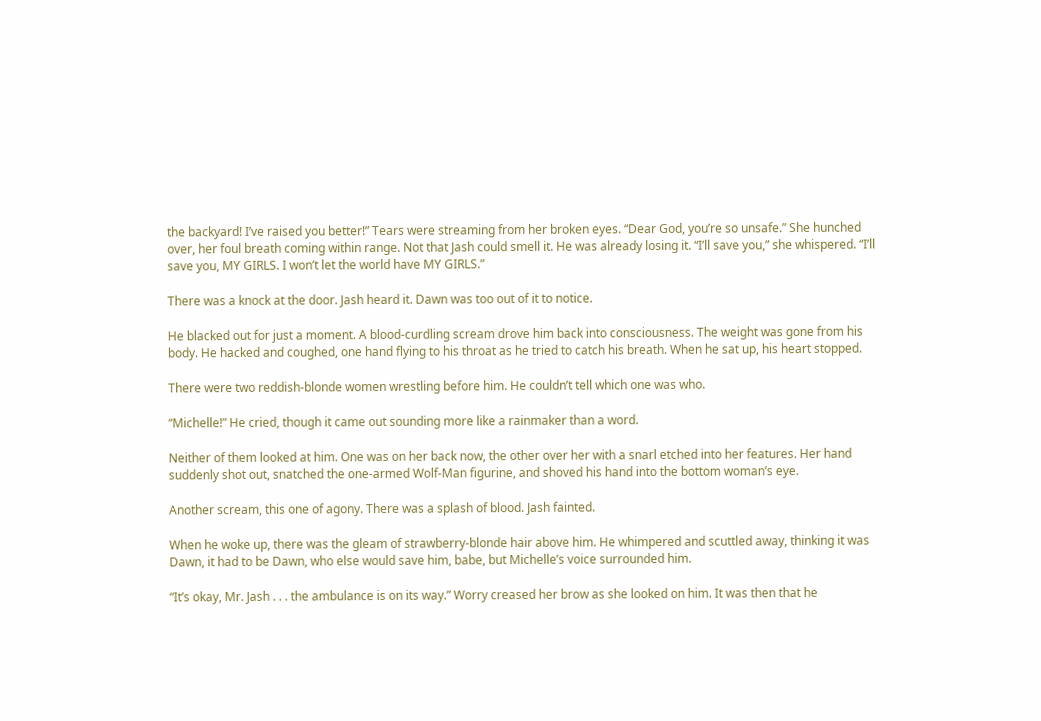the backyard! I’ve raised you better!” Tears were streaming from her broken eyes. “Dear God, you’re so unsafe.” She hunched over, her foul breath coming within range. Not that Jash could smell it. He was already losing it. “I’ll save you,” she whispered. “I’ll save you, MY GIRLS. I won’t let the world have MY GIRLS.”

There was a knock at the door. Jash heard it. Dawn was too out of it to notice.

He blacked out for just a moment. A blood-curdling scream drove him back into consciousness. The weight was gone from his body. He hacked and coughed, one hand flying to his throat as he tried to catch his breath. When he sat up, his heart stopped.

There were two reddish-blonde women wrestling before him. He couldn’t tell which one was who.

“Michelle!” He cried, though it came out sounding more like a rainmaker than a word.

Neither of them looked at him. One was on her back now, the other over her with a snarl etched into her features. Her hand suddenly shot out, snatched the one-armed Wolf-Man figurine, and shoved his hand into the bottom woman’s eye.

Another scream, this one of agony. There was a splash of blood. Jash fainted.

When he woke up, there was the gleam of strawberry-blonde hair above him. He whimpered and scuttled away, thinking it was Dawn, it had to be Dawn, who else would save him, babe, but Michelle’s voice surrounded him.

“It’s okay, Mr. Jash . . . the ambulance is on its way.” Worry creased her brow as she looked on him. It was then that he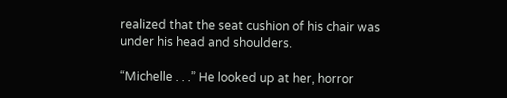realized that the seat cushion of his chair was under his head and shoulders.

“Michelle . . .” He looked up at her, horror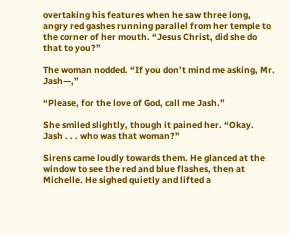overtaking his features when he saw three long, angry red gashes running parallel from her temple to the corner of her mouth. “Jesus Christ, did she do that to you?”

The woman nodded. “If you don’t mind me asking, Mr. Jash—,”

“Please, for the love of God, call me Jash.”

She smiled slightly, though it pained her. “Okay. Jash . . . who was that woman?”

Sirens came loudly towards them. He glanced at the window to see the red and blue flashes, then at Michelle. He sighed quietly and lifted a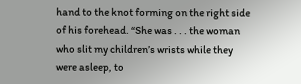hand to the knot forming on the right side of his forehead. “She was . . . the woman who slit my children’s wrists while they were asleep, to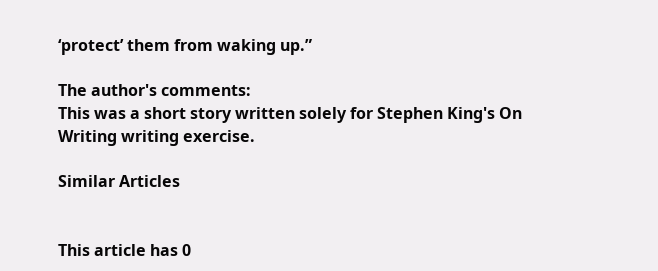‘protect’ them from waking up.”

The author's comments:
This was a short story written solely for Stephen King's On Writing writing exercise.

Similar Articles


This article has 0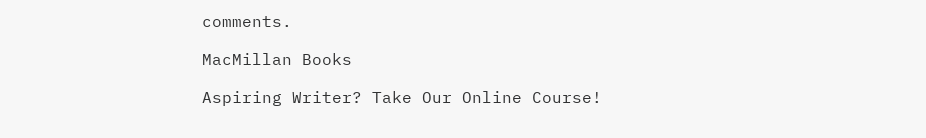comments.

MacMillan Books

Aspiring Writer? Take Our Online Course!